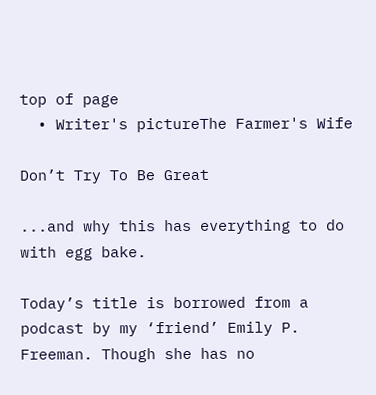top of page
  • Writer's pictureThe Farmer's Wife

Don’t Try To Be Great

...and why this has everything to do with egg bake.

Today’s title is borrowed from a podcast by my ‘friend’ Emily P. Freeman. Though she has no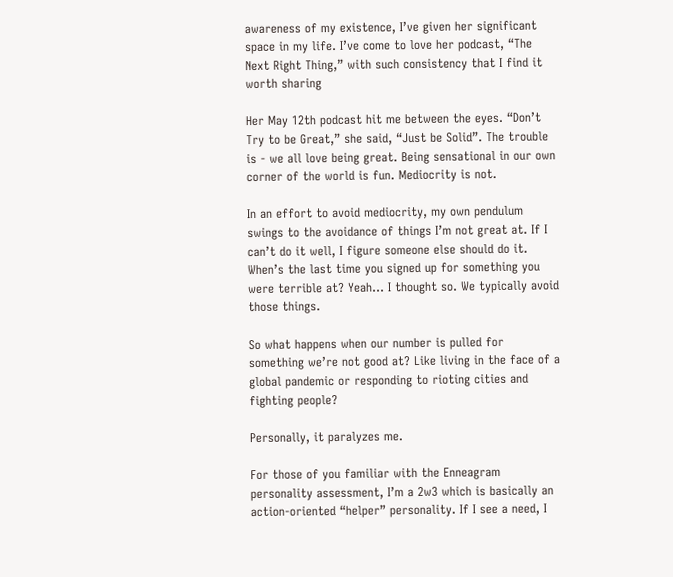awareness of my existence, I’ve given her significant space in my life. I’ve come to love her podcast, “The Next Right Thing,” with such consistency that I find it worth sharing

Her May 12th podcast hit me between the eyes. “Don’t Try to be Great,” she said, “Just be Solid”. The trouble is - we all love being great. Being sensational in our own corner of the world is fun. Mediocrity is not.

In an effort to avoid mediocrity, my own pendulum swings to the avoidance of things I’m not great at. If I can’t do it well, I figure someone else should do it. When’s the last time you signed up for something you were terrible at? Yeah… I thought so. We typically avoid those things.

So what happens when our number is pulled for something we’re not good at? Like living in the face of a global pandemic or responding to rioting cities and fighting people?

Personally, it paralyzes me.

For those of you familiar with the Enneagram personality assessment, I’m a 2w3 which is basically an action-oriented “helper” personality. If I see a need, I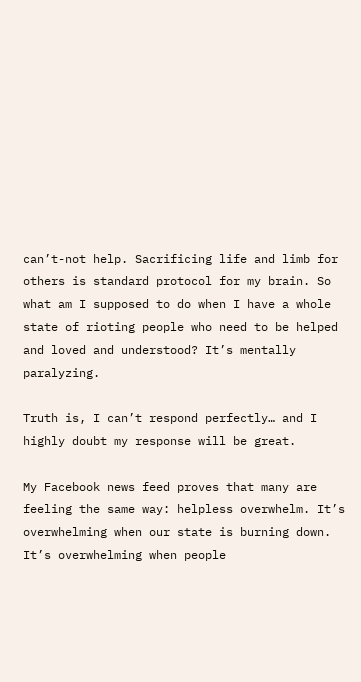can’t-not help. Sacrificing life and limb for others is standard protocol for my brain. So what am I supposed to do when I have a whole state of rioting people who need to be helped and loved and understood? It’s mentally paralyzing.

Truth is, I can’t respond perfectly… and I highly doubt my response will be great.

My Facebook news feed proves that many are feeling the same way: helpless overwhelm. It’s overwhelming when our state is burning down. It’s overwhelming when people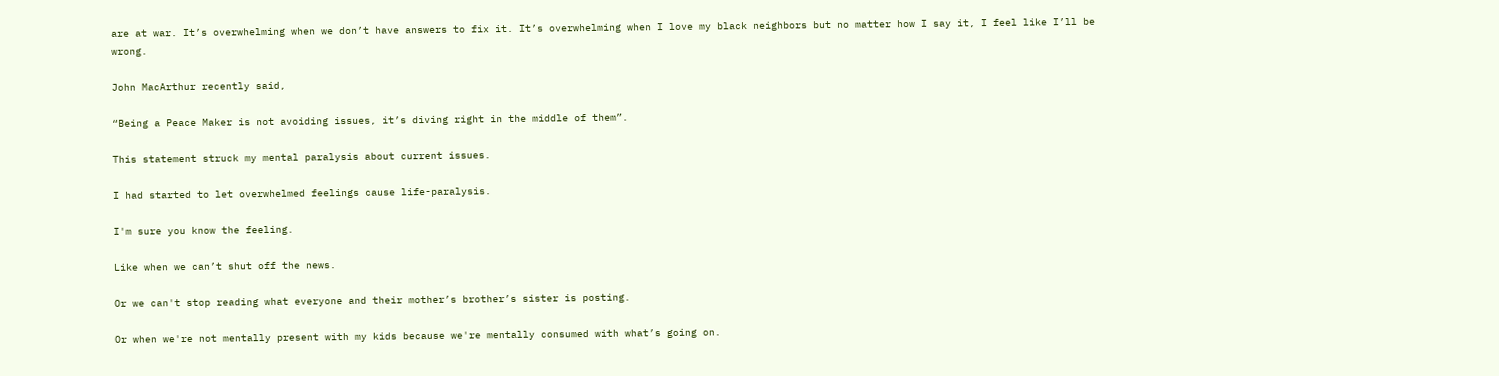are at war. It’s overwhelming when we don’t have answers to fix it. It’s overwhelming when I love my black neighbors but no matter how I say it, I feel like I’ll be wrong.

John MacArthur recently said,

“Being a Peace Maker is not avoiding issues, it’s diving right in the middle of them”.

This statement struck my mental paralysis about current issues.

I had started to let overwhelmed feelings cause life-paralysis.

I'm sure you know the feeling.

Like when we can’t shut off the news.

Or we can't stop reading what everyone and their mother’s brother’s sister is posting.

Or when we're not mentally present with my kids because we're mentally consumed with what’s going on.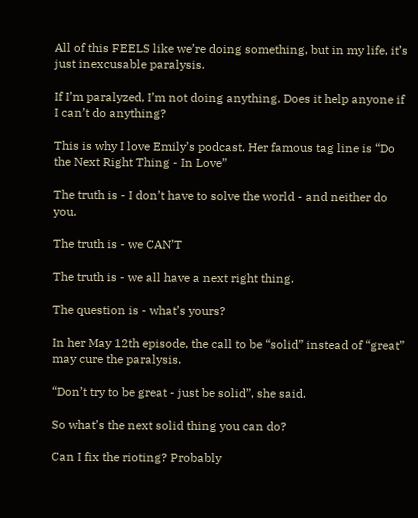All of this FEELS like we’re doing something, but in my life, it’s just inexcusable paralysis.

If I’m paralyzed, I’m not doing anything. Does it help anyone if I can’t do anything?

This is why I love Emily’s podcast. Her famous tag line is “Do the Next Right Thing - In Love”

The truth is - I don’t have to solve the world - and neither do you.

The truth is - we CAN’T

The truth is - we all have a next right thing.

The question is - what’s yours?

In her May 12th episode, the call to be “solid” instead of “great” may cure the paralysis.

“Don’t try to be great - just be solid”, she said.

So what’s the next solid thing you can do?

Can I fix the rioting? Probably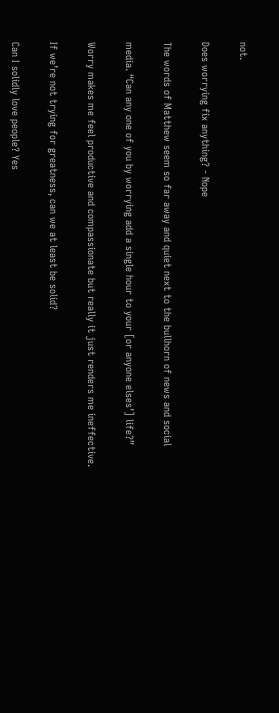not.

Does worrying fix anything? - Nope

The words of Matthew seem so far away and quiet next to the bullhorn of news and social

media. “Can any one of you by worrying add a single hour to your [or anyone elses’] life?”

Worry makes me feel productive and compassionate but really it just renders me ineffective.

If we’re not trying for greatness, can we at least be solid?

Can I solidly love people? Yes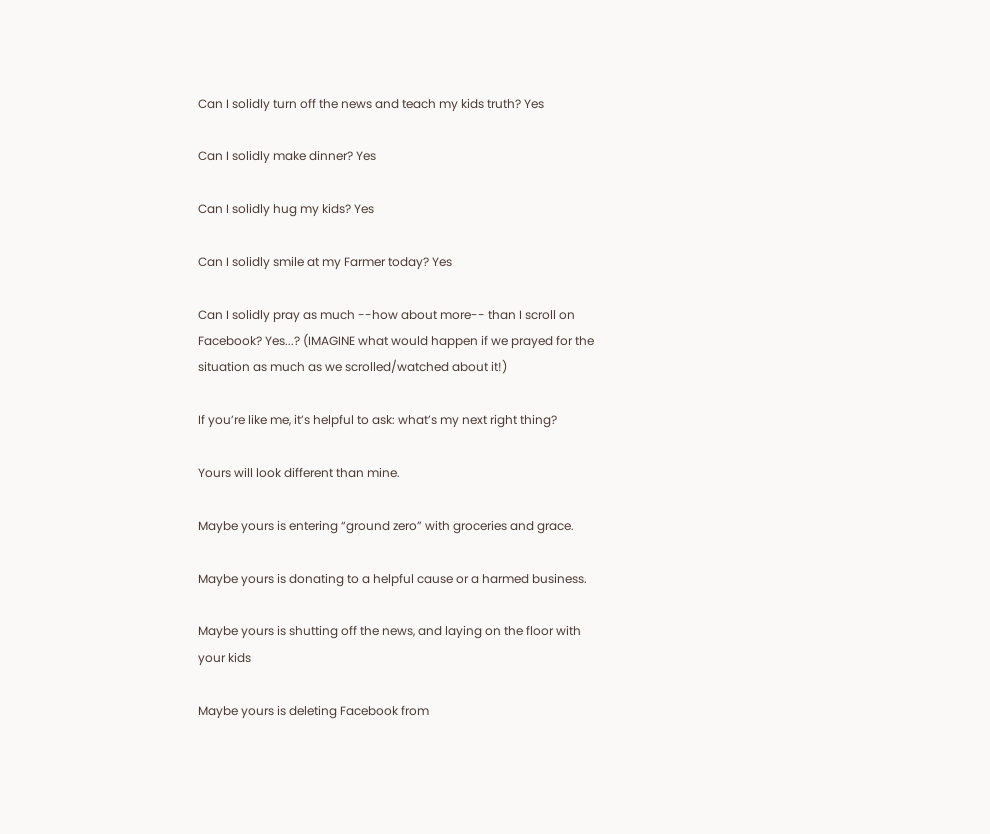Can I solidly turn off the news and teach my kids truth? Yes

Can I solidly make dinner? Yes

Can I solidly hug my kids? Yes

Can I solidly smile at my Farmer today? Yes

Can I solidly pray as much --how about more-- than I scroll on Facebook? Yes...? (IMAGINE what would happen if we prayed for the situation as much as we scrolled/watched about it!)

If you’re like me, it’s helpful to ask: what’s my next right thing?

Yours will look different than mine.

Maybe yours is entering “ground zero” with groceries and grace.

Maybe yours is donating to a helpful cause or a harmed business.

Maybe yours is shutting off the news, and laying on the floor with your kids

Maybe yours is deleting Facebook from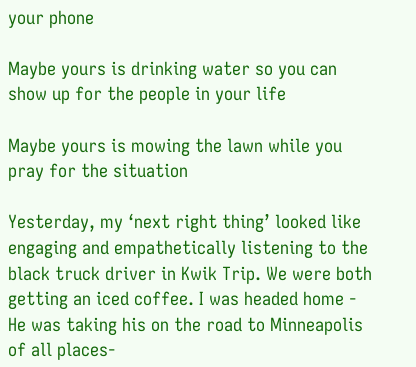your phone

Maybe yours is drinking water so you can show up for the people in your life

Maybe yours is mowing the lawn while you pray for the situation

Yesterday, my ‘next right thing’ looked like engaging and empathetically listening to the black truck driver in Kwik Trip. We were both getting an iced coffee. I was headed home - He was taking his on the road to Minneapolis of all places-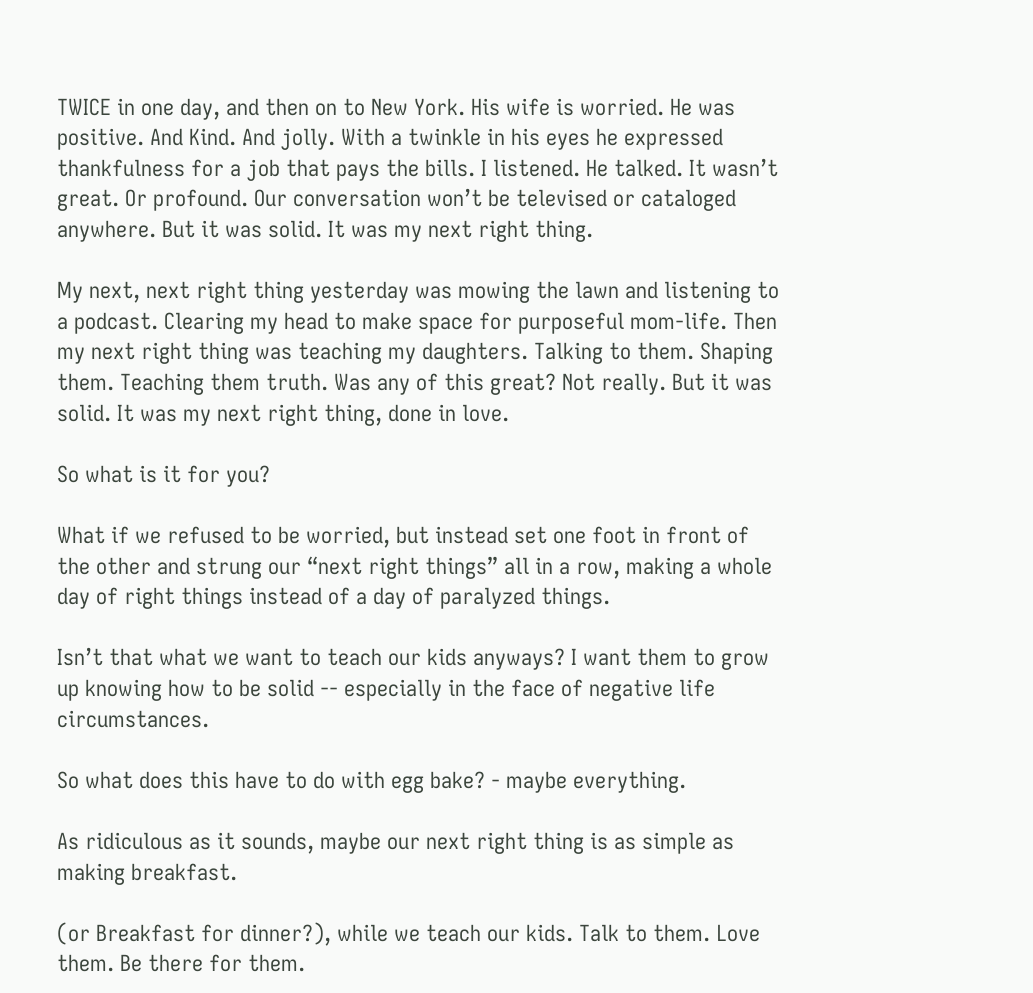TWICE in one day, and then on to New York. His wife is worried. He was positive. And Kind. And jolly. With a twinkle in his eyes he expressed thankfulness for a job that pays the bills. I listened. He talked. It wasn’t great. Or profound. Our conversation won’t be televised or cataloged anywhere. But it was solid. It was my next right thing.

My next, next right thing yesterday was mowing the lawn and listening to a podcast. Clearing my head to make space for purposeful mom-life. Then my next right thing was teaching my daughters. Talking to them. Shaping them. Teaching them truth. Was any of this great? Not really. But it was solid. It was my next right thing, done in love.

So what is it for you?

What if we refused to be worried, but instead set one foot in front of the other and strung our “next right things” all in a row, making a whole day of right things instead of a day of paralyzed things.

Isn’t that what we want to teach our kids anyways? I want them to grow up knowing how to be solid -- especially in the face of negative life circumstances.

So what does this have to do with egg bake? - maybe everything.

As ridiculous as it sounds, maybe our next right thing is as simple as making breakfast.

(or Breakfast for dinner?), while we teach our kids. Talk to them. Love them. Be there for them.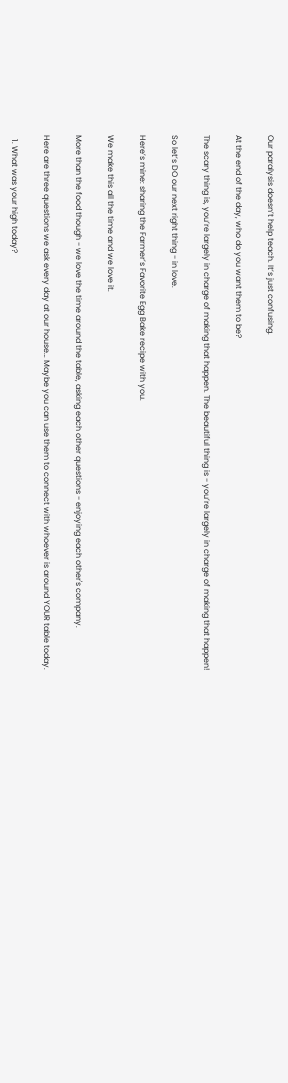Our paralysis doesn’t help teach. It’s just confusing.

At the end of the day, who do you want them to be?

The scary thing is, you’re largely in charge of making that happen. The beautiful thing is - you’re largely in charge of making that happen!

So let’s DO our next right thing - in love.

Here’s mine: sharing the Farmer’s Favorite Egg Bake recipe with you.

We make this all the time and we love it.

More than the food though - we love the time around the table, asking each other questions - enjoying each other's company.

Here are three questions we ask every day at our house… Maybe you can use them to connect with whoever is around YOUR table today.

  1. What was your high today?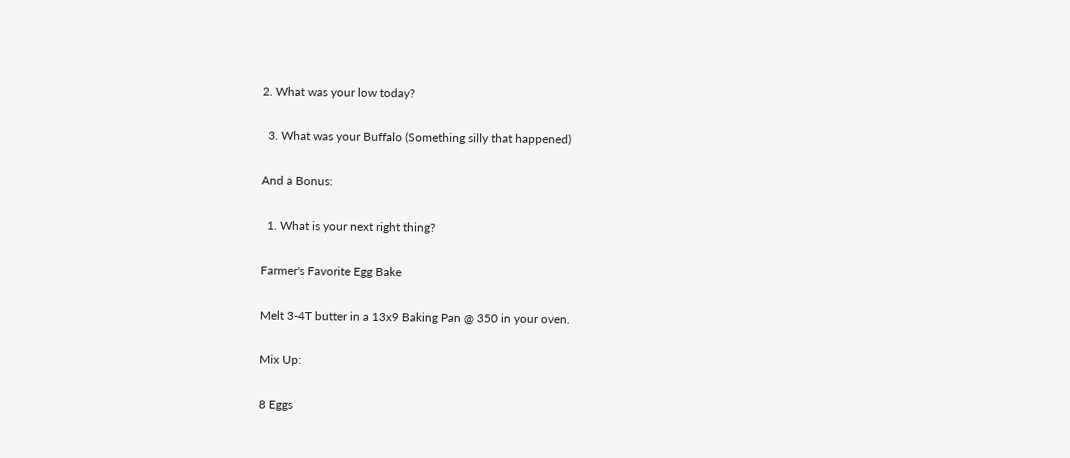2. What was your low today?

  3. What was your Buffalo (Something silly that happened)

And a Bonus:

  1. What is your next right thing?

Farmer's Favorite Egg Bake

Melt 3-4T butter in a 13x9 Baking Pan @ 350 in your oven.

Mix Up:

8 Eggs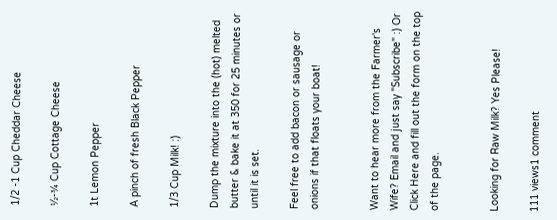1/2 -1 Cup Cheddar Cheese

½-¾ Cup Cottage Cheese

1t Lemon Pepper

A pinch of fresh Black Pepper

1/3 Cup Milk! :)

Dump the mixture into the (hot) melted butter & bake it at 350 for 25 minutes or until it is set.

Feel free to add bacon or sausage or onions if that floats your boat!


Want to hear more from the Farmer's Wife? Email and just say "Subscribe" :) Or Click Here and fill out the form on the top of the page.


Looking for Raw Milk? Yes Please!

111 views1 comment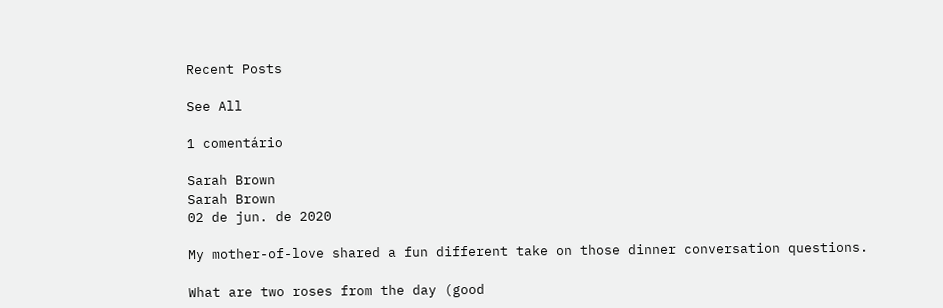Recent Posts

See All

1 comentário

Sarah Brown
Sarah Brown
02 de jun. de 2020

My mother-of-love shared a fun different take on those dinner conversation questions.

What are two roses from the day (good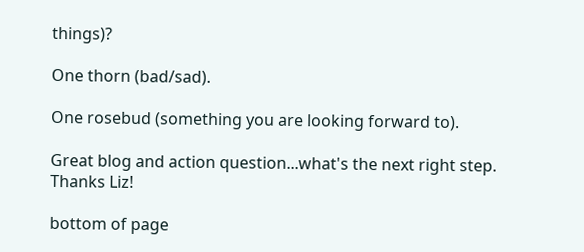things)?

One thorn (bad/sad).

One rosebud (something you are looking forward to).

Great blog and action question...what's the next right step. Thanks Liz!

bottom of page